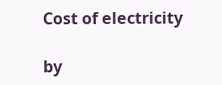Cost of electricity

by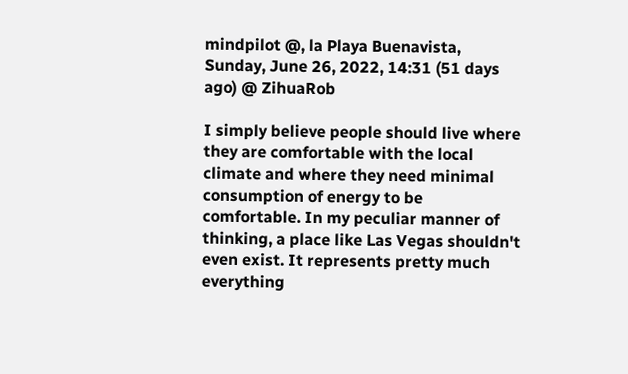mindpilot @, la Playa Buenavista, Sunday, June 26, 2022, 14:31 (51 days ago) @ ZihuaRob

I simply believe people should live where they are comfortable with the local climate and where they need minimal consumption of energy to be comfortable. In my peculiar manner of thinking, a place like Las Vegas shouldn't even exist. It represents pretty much everything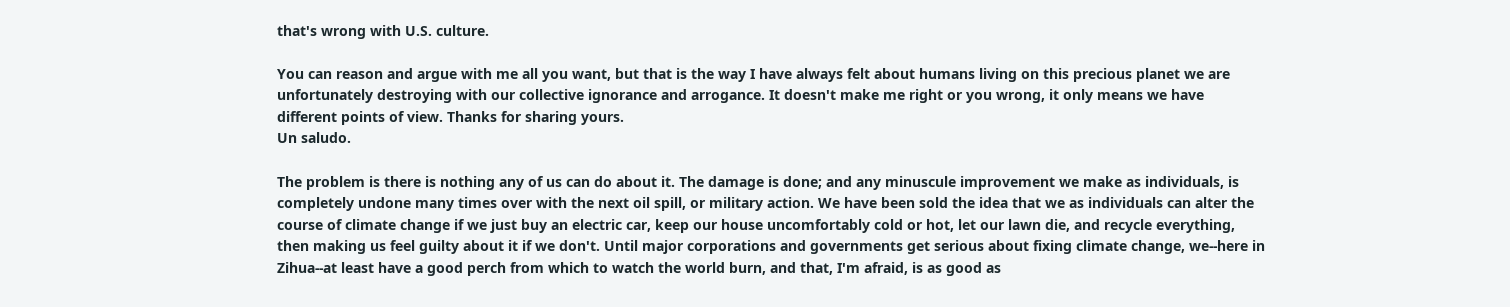that's wrong with U.S. culture.

You can reason and argue with me all you want, but that is the way I have always felt about humans living on this precious planet we are unfortunately destroying with our collective ignorance and arrogance. It doesn't make me right or you wrong, it only means we have different points of view. Thanks for sharing yours.
Un saludo.

The problem is there is nothing any of us can do about it. The damage is done; and any minuscule improvement we make as individuals, is completely undone many times over with the next oil spill, or military action. We have been sold the idea that we as individuals can alter the course of climate change if we just buy an electric car, keep our house uncomfortably cold or hot, let our lawn die, and recycle everything, then making us feel guilty about it if we don't. Until major corporations and governments get serious about fixing climate change, we--here in Zihua--at least have a good perch from which to watch the world burn, and that, I'm afraid, is as good as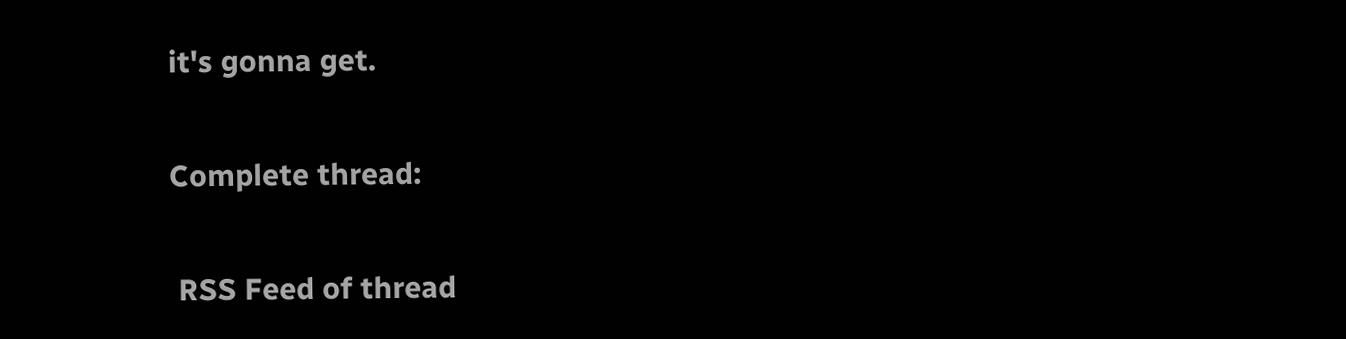it's gonna get.

Complete thread:

 RSS Feed of thread